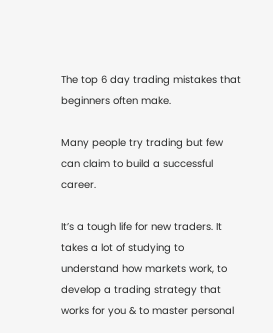The top 6 day trading mistakes that beginners often make.

Many people try trading but few can claim to build a successful career.

It’s a tough life for new traders. It takes a lot of studying to understand how markets work, to develop a trading strategy that works for you & to master personal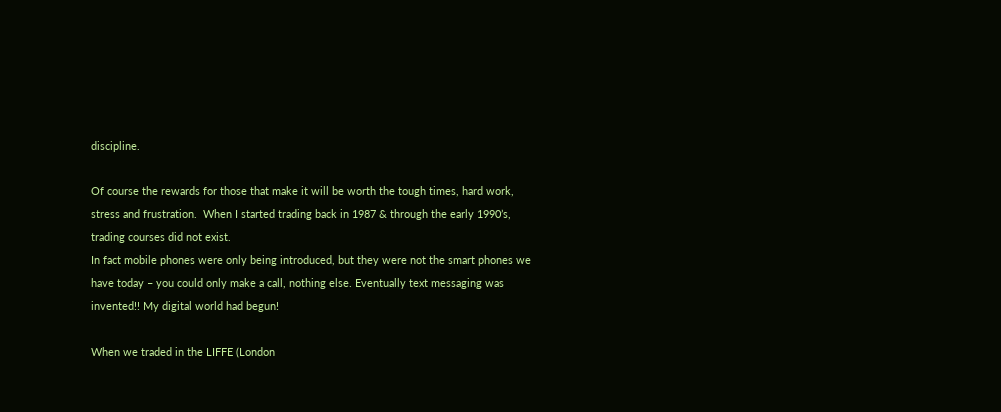discipline.

Of course the rewards for those that make it will be worth the tough times, hard work, stress and frustration.  When I started trading back in 1987 & through the early 1990’s, trading courses did not exist.
In fact mobile phones were only being introduced, but they were not the smart phones we have today – you could only make a call, nothing else. Eventually text messaging was invented!! My digital world had begun!

When we traded in the LIFFE (London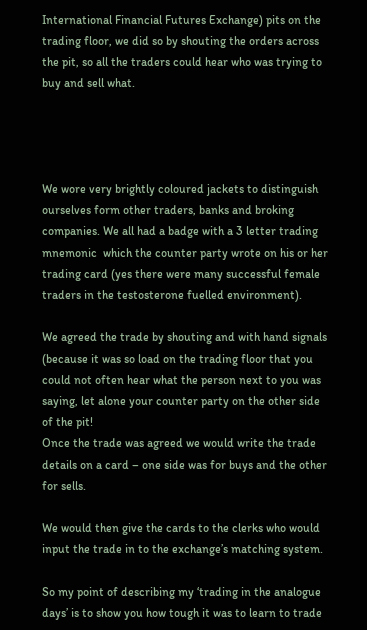International Financial Futures Exchange) pits on the trading floor, we did so by shouting the orders across the pit, so all the traders could hear who was trying to buy and sell what.




We wore very brightly coloured jackets to distinguish ourselves form other traders, banks and broking companies. We all had a badge with a 3 letter trading mnemonic  which the counter party wrote on his or her trading card (yes there were many successful female traders in the testosterone fuelled environment).

We agreed the trade by shouting and with hand signals (because it was so load on the trading floor that you could not often hear what the person next to you was saying, let alone your counter party on the other side of the pit!
Once the trade was agreed we would write the trade details on a card – one side was for buys and the other for sells.

We would then give the cards to the clerks who would input the trade in to the exchange’s matching system.

So my point of describing my ‘trading in the analogue days’ is to show you how tough it was to learn to trade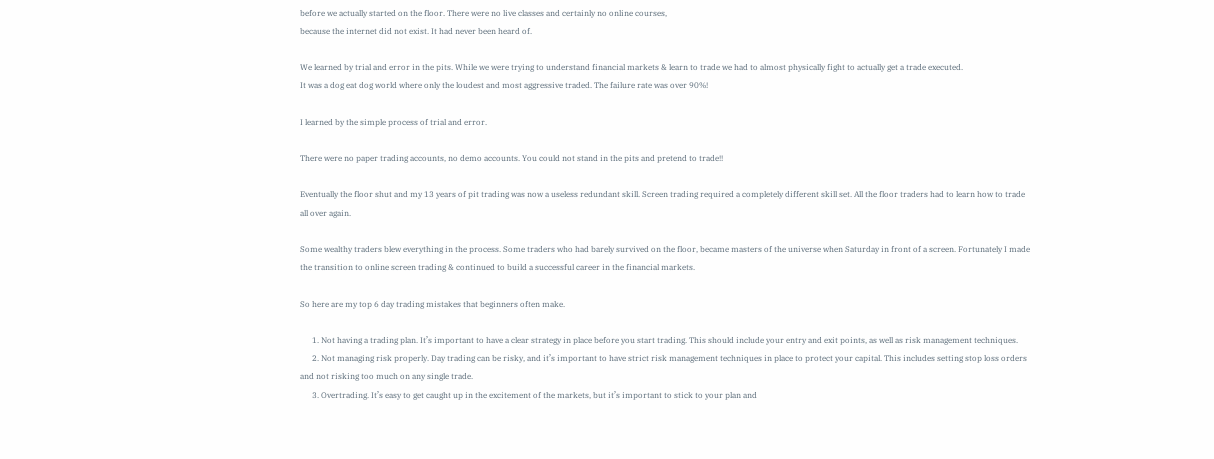before we actually started on the floor. There were no live classes and certainly no online courses,
because the internet did not exist. It had never been heard of.

We learned by trial and error in the pits. While we were trying to understand financial markets & learn to trade we had to almost physically fight to actually get a trade executed.
It was a dog eat dog world where only the loudest and most aggressive traded. The failure rate was over 90%!

I learned by the simple process of trial and error.

There were no paper trading accounts, no demo accounts. You could not stand in the pits and pretend to trade!!

Eventually the floor shut and my 13 years of pit trading was now a useless redundant skill. Screen trading required a completely different skill set. All the floor traders had to learn how to trade all over again.

Some wealthy traders blew everything in the process. Some traders who had barely survived on the floor, became masters of the universe when Saturday in front of a screen. Fortunately I made the transition to online screen trading & continued to build a successful career in the financial markets.

So here are my top 6 day trading mistakes that beginners often make.

      1. Not having a trading plan. It’s important to have a clear strategy in place before you start trading. This should include your entry and exit points, as well as risk management techniques.
      2. Not managing risk properly. Day trading can be risky, and it’s important to have strict risk management techniques in place to protect your capital. This includes setting stop loss orders and not risking too much on any single trade.
      3. Overtrading. It’s easy to get caught up in the excitement of the markets, but it’s important to stick to your plan and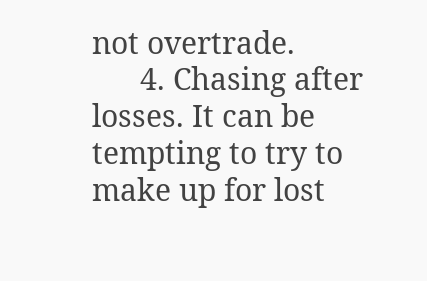not overtrade.
      4. Chasing after losses. It can be tempting to try to make up for lost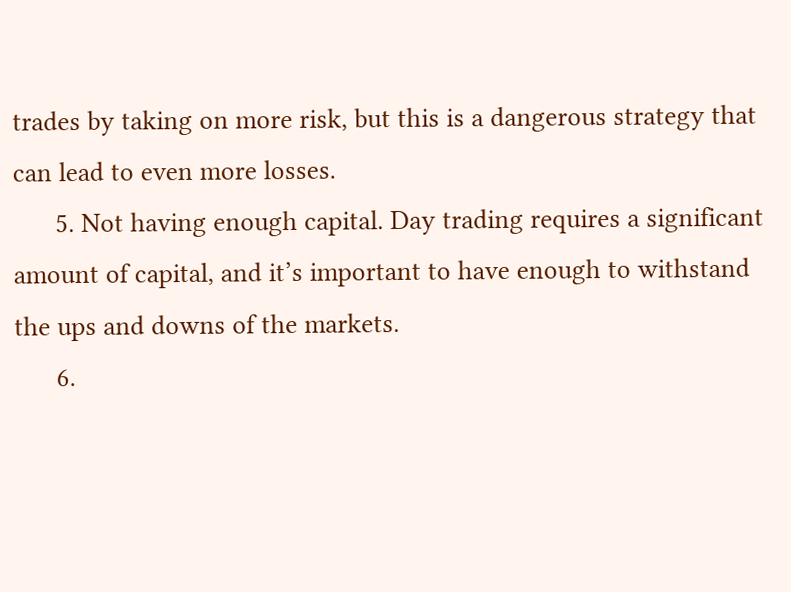trades by taking on more risk, but this is a dangerous strategy that can lead to even more losses.
      5. Not having enough capital. Day trading requires a significant amount of capital, and it’s important to have enough to withstand the ups and downs of the markets.
      6.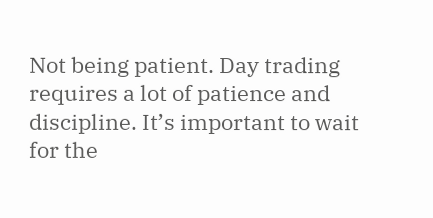Not being patient. Day trading requires a lot of patience and discipline. It’s important to wait for the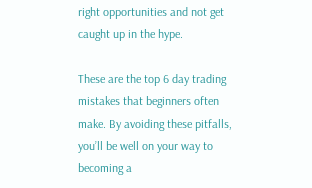right opportunities and not get caught up in the hype.

These are the top 6 day trading mistakes that beginners often make. By avoiding these pitfalls, you’ll be well on your way to becoming a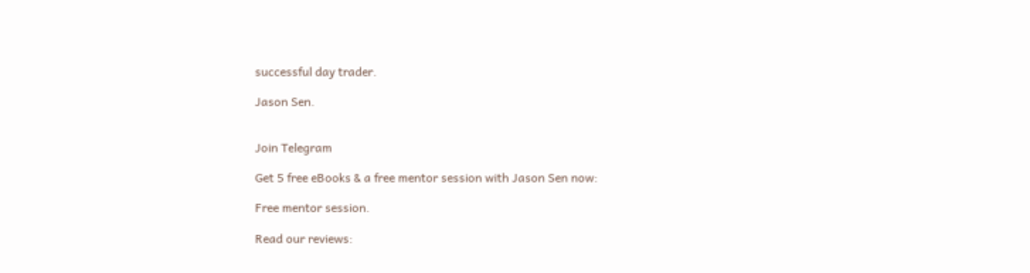successful day trader.

Jason Sen.


Join Telegram

Get 5 free eBooks & a free mentor session with Jason Sen now:

Free mentor session.

Read our reviews: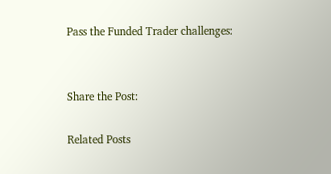Pass the Funded Trader challenges:


Share the Post:

Related Posts